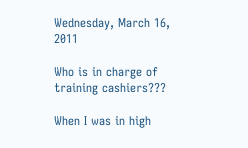Wednesday, March 16, 2011

Who is in charge of training cashiers???

When I was in high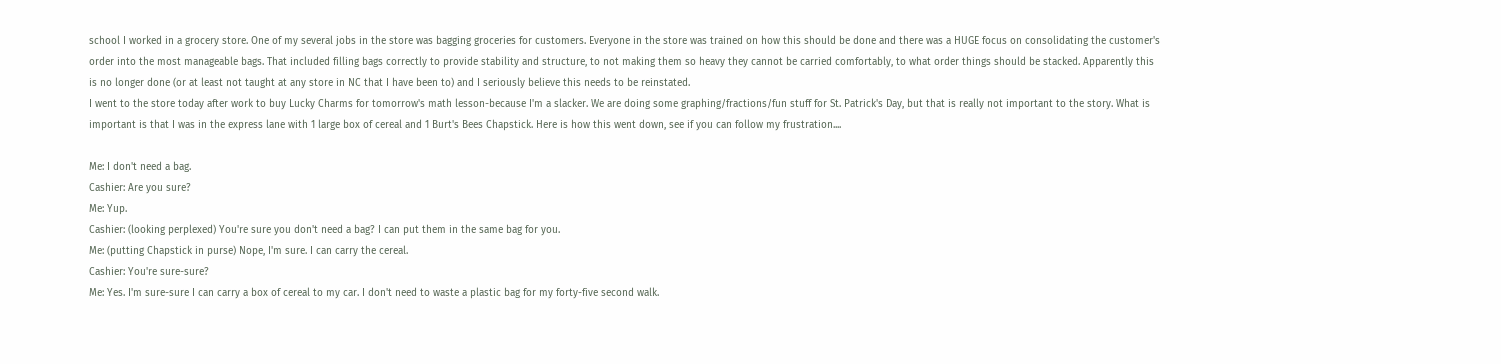school I worked in a grocery store. One of my several jobs in the store was bagging groceries for customers. Everyone in the store was trained on how this should be done and there was a HUGE focus on consolidating the customer's order into the most manageable bags. That included filling bags correctly to provide stability and structure, to not making them so heavy they cannot be carried comfortably, to what order things should be stacked. Apparently this is no longer done (or at least not taught at any store in NC that I have been to) and I seriously believe this needs to be reinstated.
I went to the store today after work to buy Lucky Charms for tomorrow's math lesson-because I'm a slacker. We are doing some graphing/fractions/fun stuff for St. Patrick's Day, but that is really not important to the story. What is important is that I was in the express lane with 1 large box of cereal and 1 Burt's Bees Chapstick. Here is how this went down, see if you can follow my frustration....

Me: I don't need a bag.
Cashier: Are you sure?
Me: Yup.
Cashier: (looking perplexed) You're sure you don't need a bag? I can put them in the same bag for you.
Me: (putting Chapstick in purse) Nope, I'm sure. I can carry the cereal.
Cashier: You're sure-sure?
Me: Yes. I'm sure-sure I can carry a box of cereal to my car. I don't need to waste a plastic bag for my forty-five second walk.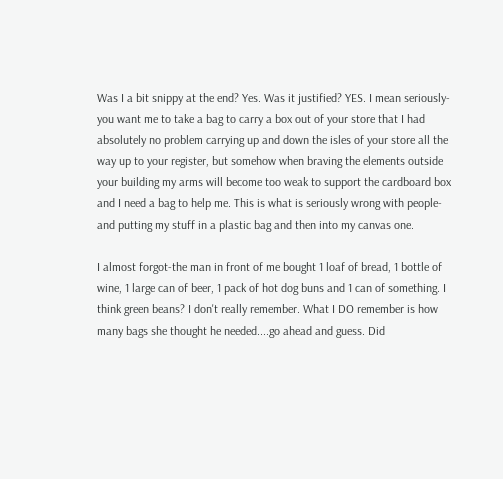Was I a bit snippy at the end? Yes. Was it justified? YES. I mean seriously-you want me to take a bag to carry a box out of your store that I had absolutely no problem carrying up and down the isles of your store all the way up to your register, but somehow when braving the elements outside your building my arms will become too weak to support the cardboard box and I need a bag to help me. This is what is seriously wrong with people-and putting my stuff in a plastic bag and then into my canvas one.

I almost forgot-the man in front of me bought 1 loaf of bread, 1 bottle of wine, 1 large can of beer, 1 pack of hot dog buns and 1 can of something. I think green beans? I don't really remember. What I DO remember is how many bags she thought he needed....go ahead and guess. Did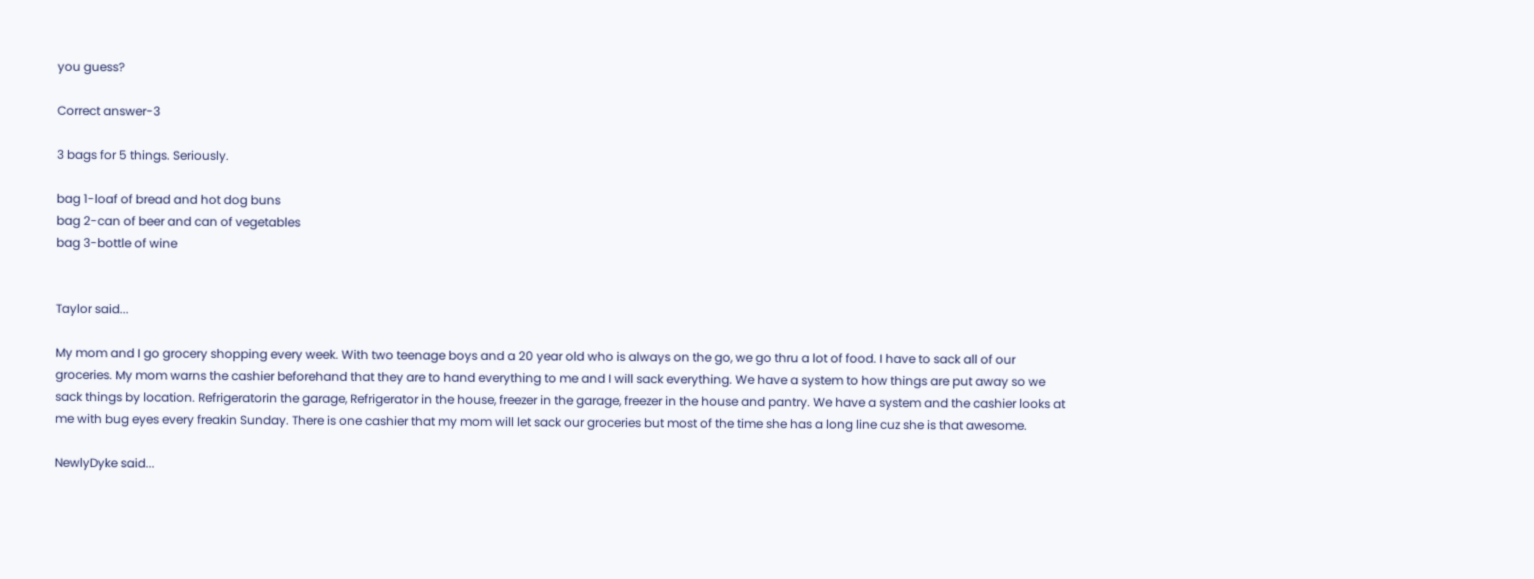you guess?

Correct answer-3

3 bags for 5 things. Seriously.

bag 1-loaf of bread and hot dog buns
bag 2-can of beer and can of vegetables
bag 3-bottle of wine


Taylor said...

My mom and I go grocery shopping every week. With two teenage boys and a 20 year old who is always on the go, we go thru a lot of food. I have to sack all of our groceries. My mom warns the cashier beforehand that they are to hand everything to me and I will sack everything. We have a system to how things are put away so we sack things by location. Refrigeratorin the garage, Refrigerator in the house, freezer in the garage, freezer in the house and pantry. We have a system and the cashier looks at me with bug eyes every freakin Sunday. There is one cashier that my mom will let sack our groceries but most of the time she has a long line cuz she is that awesome.

NewlyDyke said...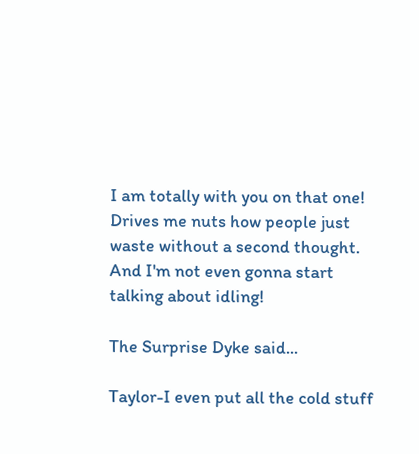I am totally with you on that one! Drives me nuts how people just waste without a second thought. And I'm not even gonna start talking about idling!

The Surprise Dyke said...

Taylor-I even put all the cold stuff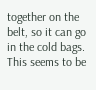together on the belt, so it can go in the cold bags. This seems to be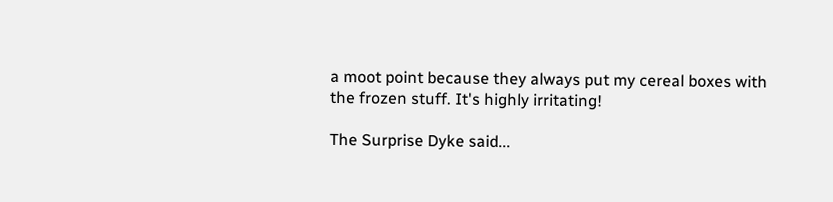a moot point because they always put my cereal boxes with the frozen stuff. It's highly irritating!

The Surprise Dyke said...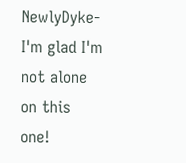NewlyDyke-I'm glad I'm not alone on this one!